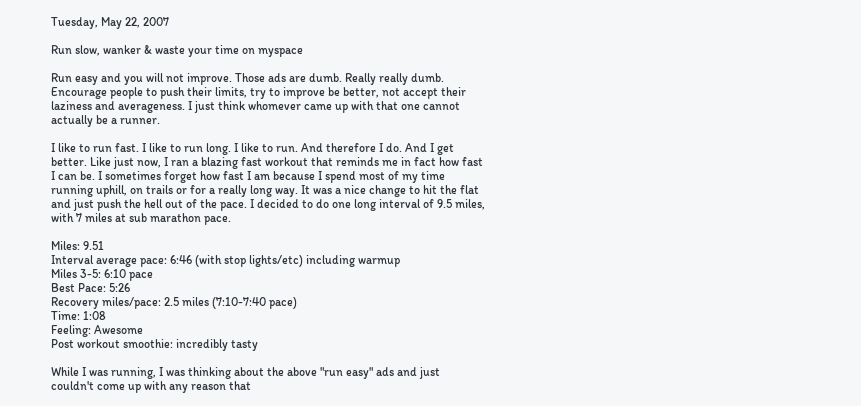Tuesday, May 22, 2007

Run slow, wanker & waste your time on myspace

Run easy and you will not improve. Those ads are dumb. Really really dumb. Encourage people to push their limits, try to improve be better, not accept their laziness and averageness. I just think whomever came up with that one cannot actually be a runner.

I like to run fast. I like to run long. I like to run. And therefore I do. And I get better. Like just now, I ran a blazing fast workout that reminds me in fact how fast I can be. I sometimes forget how fast I am because I spend most of my time running uphill, on trails or for a really long way. It was a nice change to hit the flat and just push the hell out of the pace. I decided to do one long interval of 9.5 miles, with 7 miles at sub marathon pace.

Miles: 9.51
Interval average pace: 6:46 (with stop lights/etc) including warmup
Miles 3-5: 6:10 pace
Best Pace: 5:26
Recovery miles/pace: 2.5 miles (7:10-7:40 pace)
Time: 1:08
Feeling: Awesome
Post workout smoothie: incredibly tasty

While I was running, I was thinking about the above "run easy" ads and just couldn't come up with any reason that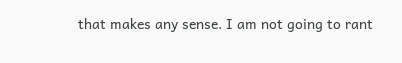that makes any sense. I am not going to rant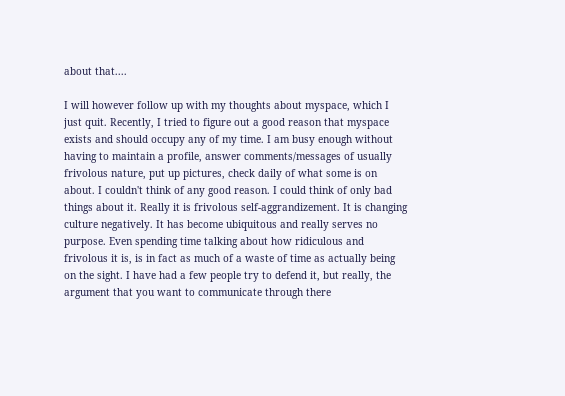about that....

I will however follow up with my thoughts about myspace, which I just quit. Recently, I tried to figure out a good reason that myspace exists and should occupy any of my time. I am busy enough without having to maintain a profile, answer comments/messages of usually frivolous nature, put up pictures, check daily of what some is on about. I couldn't think of any good reason. I could think of only bad things about it. Really it is frivolous self-aggrandizement. It is changing culture negatively. It has become ubiquitous and really serves no purpose. Even spending time talking about how ridiculous and frivolous it is, is in fact as much of a waste of time as actually being on the sight. I have had a few people try to defend it, but really, the argument that you want to communicate through there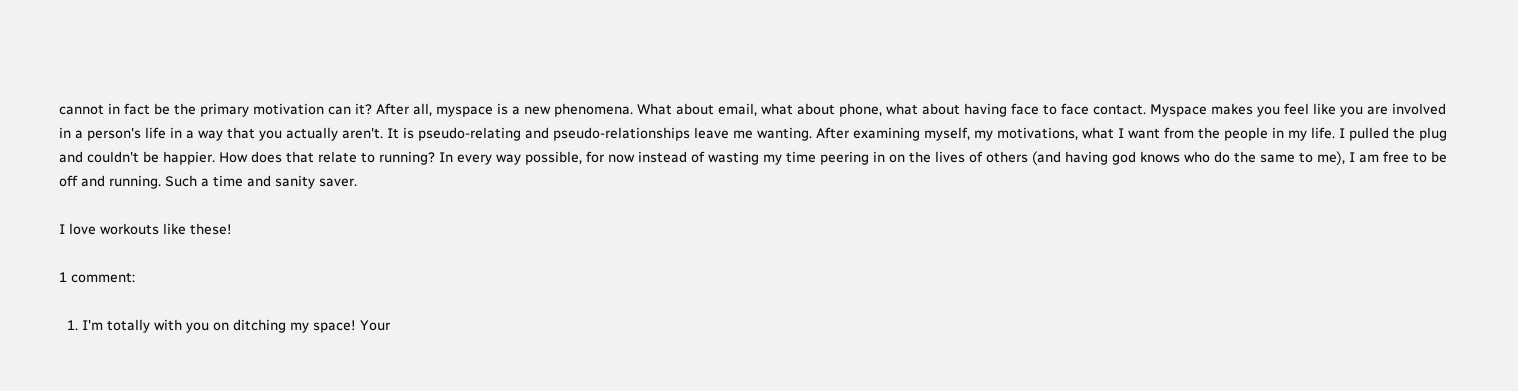cannot in fact be the primary motivation can it? After all, myspace is a new phenomena. What about email, what about phone, what about having face to face contact. Myspace makes you feel like you are involved in a person's life in a way that you actually aren't. It is pseudo-relating and pseudo-relationships leave me wanting. After examining myself, my motivations, what I want from the people in my life. I pulled the plug and couldn't be happier. How does that relate to running? In every way possible, for now instead of wasting my time peering in on the lives of others (and having god knows who do the same to me), I am free to be off and running. Such a time and sanity saver.

I love workouts like these!

1 comment:

  1. I'm totally with you on ditching my space! Your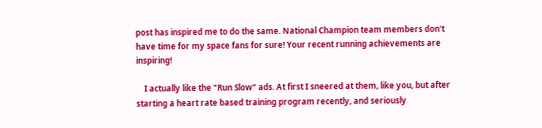post has inspired me to do the same. National Champion team members don't have time for my space fans for sure! Your recent running achievements are inspiring!

    I actually like the "Run Slow" ads. At first I sneered at them, like you, but after starting a heart rate based training program recently, and seriously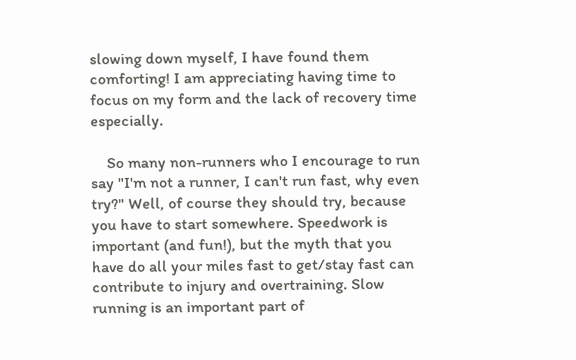slowing down myself, I have found them comforting! I am appreciating having time to focus on my form and the lack of recovery time especially.

    So many non-runners who I encourage to run say "I'm not a runner, I can't run fast, why even try?" Well, of course they should try, because you have to start somewhere. Speedwork is important (and fun!), but the myth that you have do all your miles fast to get/stay fast can contribute to injury and overtraining. Slow running is an important part of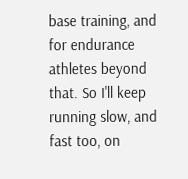base training, and for endurance athletes beyond that. So I'll keep running slow, and fast too, on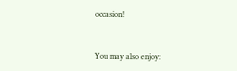occasion!


You may also enjoy: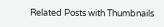Related Posts with Thumbnails